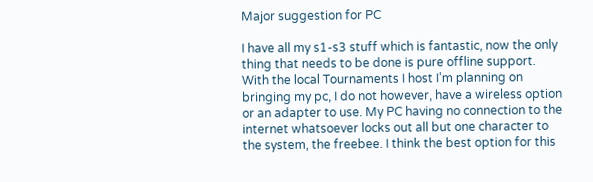Major suggestion for PC

I have all my s1-s3 stuff which is fantastic, now the only thing that needs to be done is pure offline support. With the local Tournaments I host I’m planning on bringing my pc, I do not however, have a wireless option or an adapter to use. My PC having no connection to the internet whatsoever locks out all but one character to the system, the freebee. I think the best option for this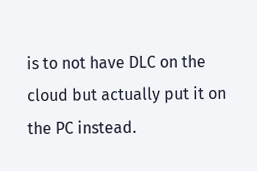is to not have DLC on the cloud but actually put it on the PC instead.